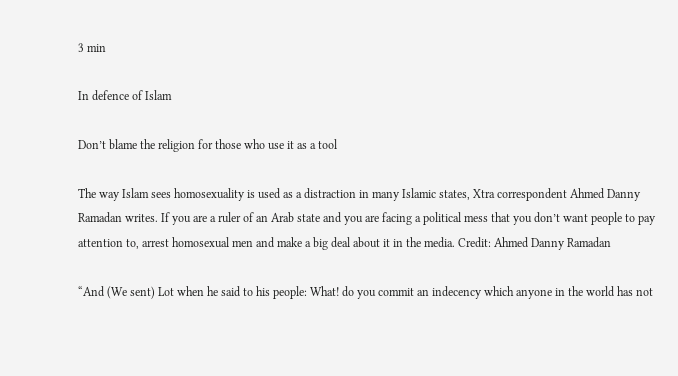3 min

In defence of Islam

Don’t blame the religion for those who use it as a tool

The way Islam sees homosexuality is used as a distraction in many Islamic states, Xtra correspondent Ahmed Danny Ramadan writes. If you are a ruler of an Arab state and you are facing a political mess that you don’t want people to pay attention to, arrest homosexual men and make a big deal about it in the media. Credit: Ahmed Danny Ramadan

“And (We sent) Lot when he said to his people: What! do you commit an indecency which anyone in the world has not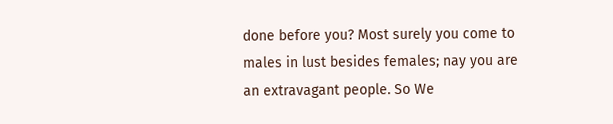done before you? Most surely you come to males in lust besides females; nay you are an extravagant people. So We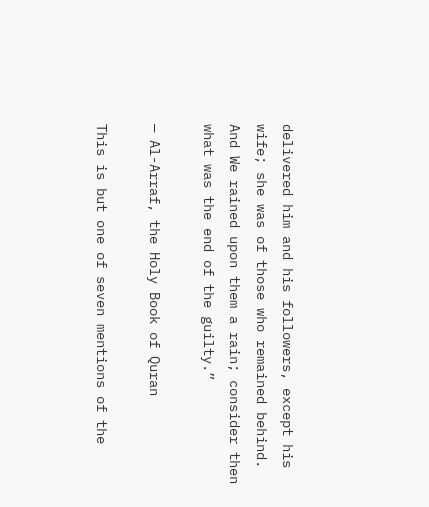delivered him and his followers, except his wife; she was of those who remained behind. And We rained upon them a rain; consider then what was the end of the guilty.”

— Al-Arraf, the Holy Book of Quran

This is but one of seven mentions of the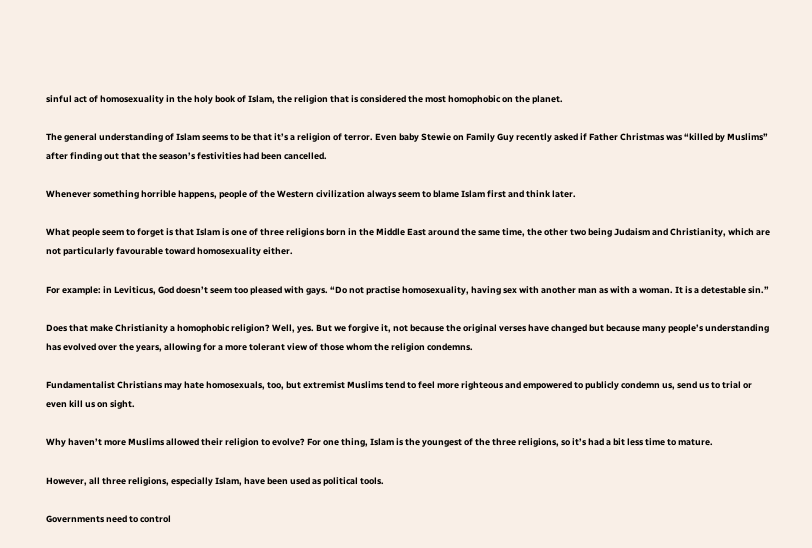sinful act of homosexuality in the holy book of Islam, the religion that is considered the most homophobic on the planet.

The general understanding of Islam seems to be that it’s a religion of terror. Even baby Stewie on Family Guy recently asked if Father Christmas was “killed by Muslims” after finding out that the season’s festivities had been cancelled.

Whenever something horrible happens, people of the Western civilization always seem to blame Islam first and think later.

What people seem to forget is that Islam is one of three religions born in the Middle East around the same time, the other two being Judaism and Christianity, which are not particularly favourable toward homosexuality either.

For example: in Leviticus, God doesn’t seem too pleased with gays. “Do not practise homosexuality, having sex with another man as with a woman. It is a detestable sin.”

Does that make Christianity a homophobic religion? Well, yes. But we forgive it, not because the original verses have changed but because many people’s understanding has evolved over the years, allowing for a more tolerant view of those whom the religion condemns.

Fundamentalist Christians may hate homosexuals, too, but extremist Muslims tend to feel more righteous and empowered to publicly condemn us, send us to trial or even kill us on sight.

Why haven’t more Muslims allowed their religion to evolve? For one thing, Islam is the youngest of the three religions, so it’s had a bit less time to mature.

However, all three religions, especially Islam, have been used as political tools.

Governments need to control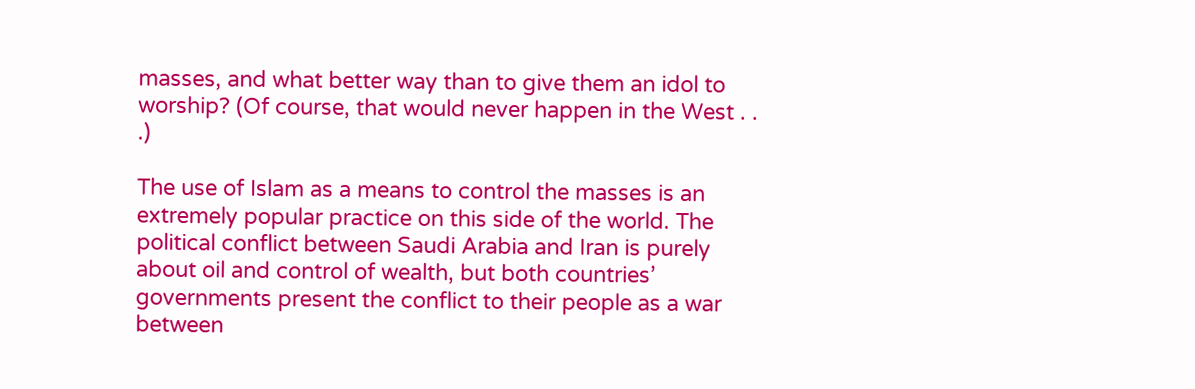masses, and what better way than to give them an idol to worship? (Of course, that would never happen in the West . . .)

The use of Islam as a means to control the masses is an extremely popular practice on this side of the world. The political conflict between Saudi Arabia and Iran is purely about oil and control of wealth, but both countries’ governments present the conflict to their people as a war between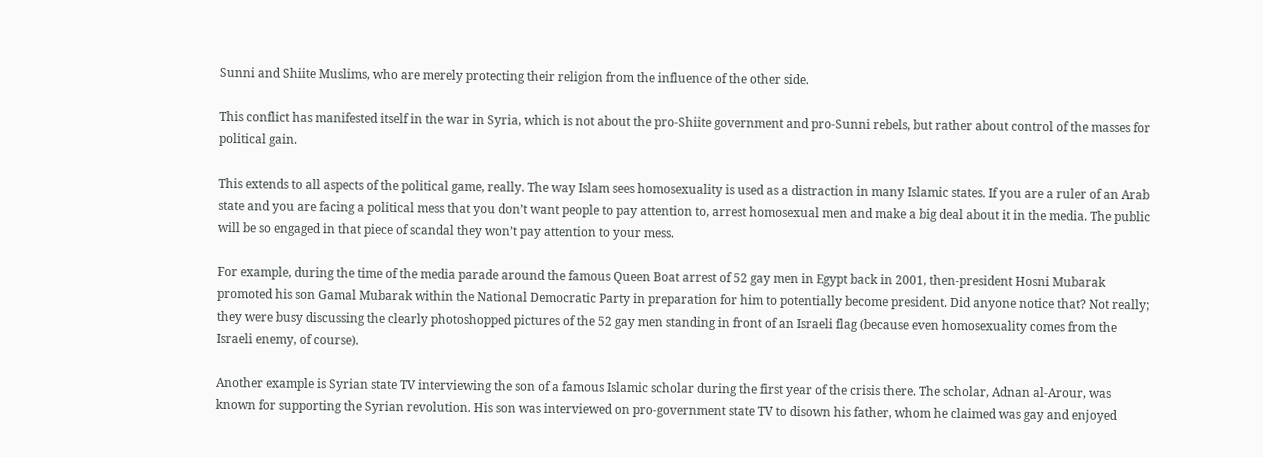Sunni and Shiite Muslims, who are merely protecting their religion from the influence of the other side.

This conflict has manifested itself in the war in Syria, which is not about the pro-Shiite government and pro-Sunni rebels, but rather about control of the masses for political gain.

This extends to all aspects of the political game, really. The way Islam sees homosexuality is used as a distraction in many Islamic states. If you are a ruler of an Arab state and you are facing a political mess that you don’t want people to pay attention to, arrest homosexual men and make a big deal about it in the media. The public will be so engaged in that piece of scandal they won’t pay attention to your mess.

For example, during the time of the media parade around the famous Queen Boat arrest of 52 gay men in Egypt back in 2001, then-president Hosni Mubarak promoted his son Gamal Mubarak within the National Democratic Party in preparation for him to potentially become president. Did anyone notice that? Not really; they were busy discussing the clearly photoshopped pictures of the 52 gay men standing in front of an Israeli flag (because even homosexuality comes from the Israeli enemy, of course).

Another example is Syrian state TV interviewing the son of a famous Islamic scholar during the first year of the crisis there. The scholar, Adnan al-Arour, was known for supporting the Syrian revolution. His son was interviewed on pro-government state TV to disown his father, whom he claimed was gay and enjoyed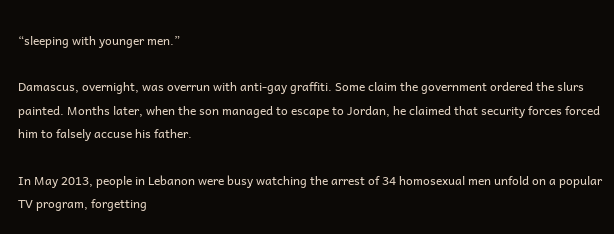“sleeping with younger men.”

Damascus, overnight, was overrun with anti-gay graffiti. Some claim the government ordered the slurs painted. Months later, when the son managed to escape to Jordan, he claimed that security forces forced him to falsely accuse his father.

In May 2013, people in Lebanon were busy watching the arrest of 34 homosexual men unfold on a popular TV program, forgetting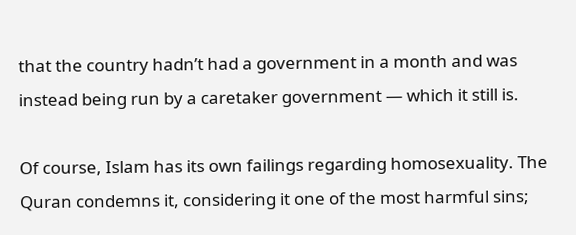that the country hadn’t had a government in a month and was instead being run by a caretaker government — which it still is.

Of course, Islam has its own failings regarding homosexuality. The Quran condemns it, considering it one of the most harmful sins;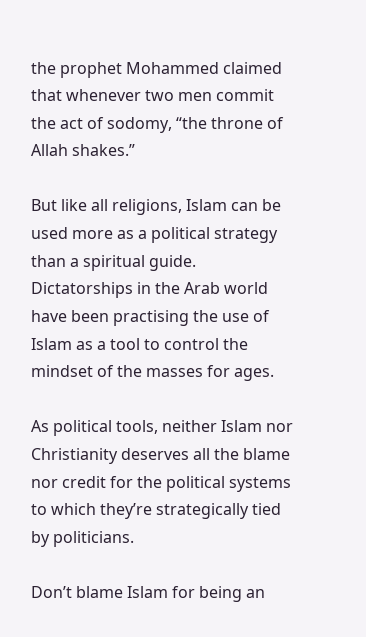the prophet Mohammed claimed that whenever two men commit the act of sodomy, “the throne of Allah shakes.”

But like all religions, Islam can be used more as a political strategy than a spiritual guide. Dictatorships in the Arab world have been practising the use of Islam as a tool to control the mindset of the masses for ages.

As political tools, neither Islam nor Christianity deserves all the blame nor credit for the political systems to which they’re strategically tied by politicians.

Don’t blame Islam for being an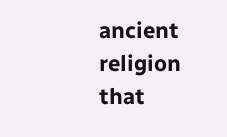ancient religion that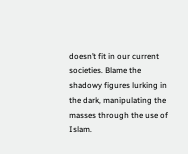doesn’t fit in our current societies. Blame the shadowy figures lurking in the dark, manipulating the masses through the use of Islam.